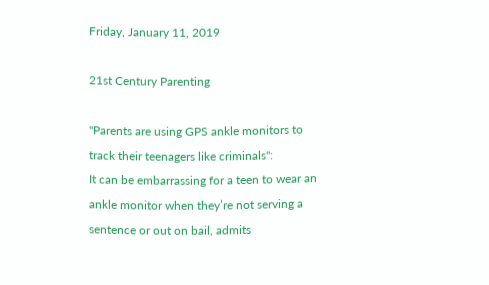Friday, January 11, 2019

21st Century Parenting

"Parents are using GPS ankle monitors to track their teenagers like criminals":
It can be embarrassing for a teen to wear an ankle monitor when they’re not serving a sentence or out on bail, admits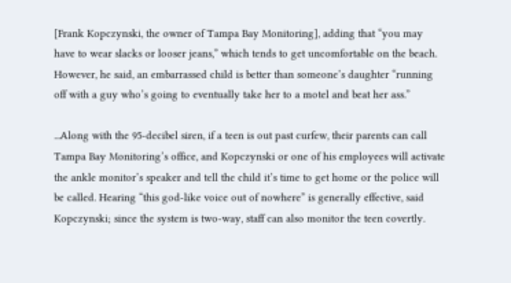[Frank Kopczynski, the owner of Tampa Bay Monitoring], adding that “you may have to wear slacks or looser jeans,” which tends to get uncomfortable on the beach. However, he said, an embarrassed child is better than someone’s daughter “running off with a guy who’s going to eventually take her to a motel and beat her ass.”

...Along with the 95-decibel siren, if a teen is out past curfew, their parents can call Tampa Bay Monitoring’s office, and Kopczynski or one of his employees will activate the ankle monitor’s speaker and tell the child it’s time to get home or the police will be called. Hearing “this god-like voice out of nowhere” is generally effective, said Kopczynski; since the system is two-way, staff can also monitor the teen covertly.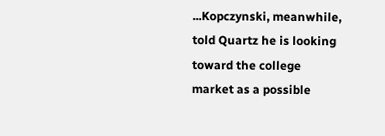...Kopczynski, meanwhile, told Quartz he is looking toward the college market as a possible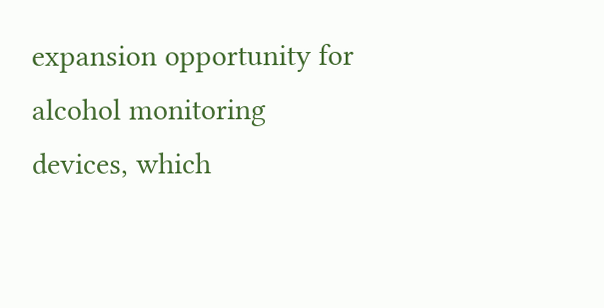expansion opportunity for alcohol monitoring devices, which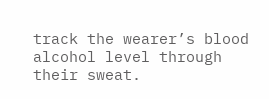track the wearer’s blood alcohol level through their sweat.